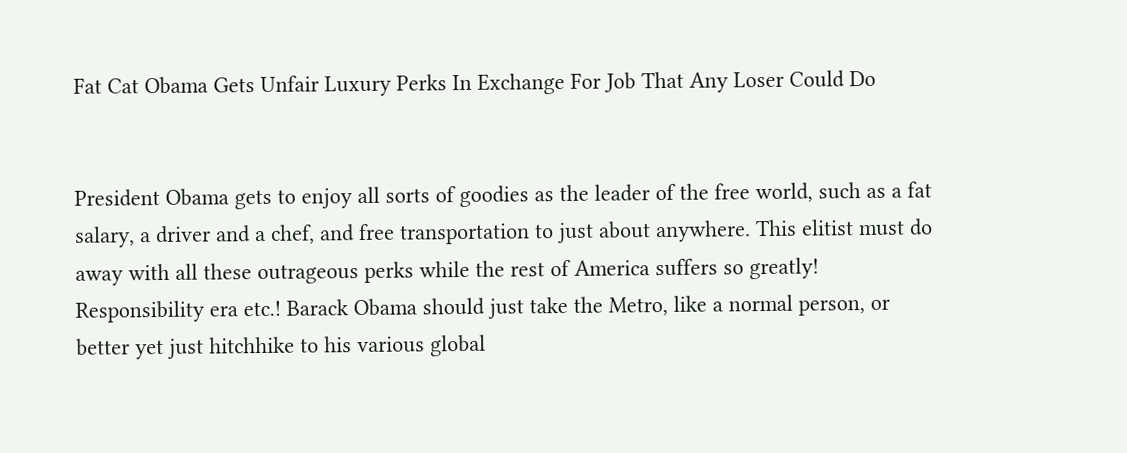Fat Cat Obama Gets Unfair Luxury Perks In Exchange For Job That Any Loser Could Do


President Obama gets to enjoy all sorts of goodies as the leader of the free world, such as a fat salary, a driver and a chef, and free transportation to just about anywhere. This elitist must do away with all these outrageous perks while the rest of America suffers so greatly! Responsibility era etc.! Barack Obama should just take the Metro, like a normal person, or better yet just hitchhike to his various global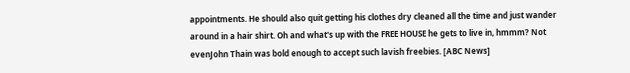appointments. He should also quit getting his clothes dry cleaned all the time and just wander around in a hair shirt. Oh and what's up with the FREE HOUSE he gets to live in, hmmm? Not evenJohn Thain was bold enough to accept such lavish freebies. [ABC News]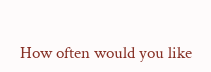How often would you like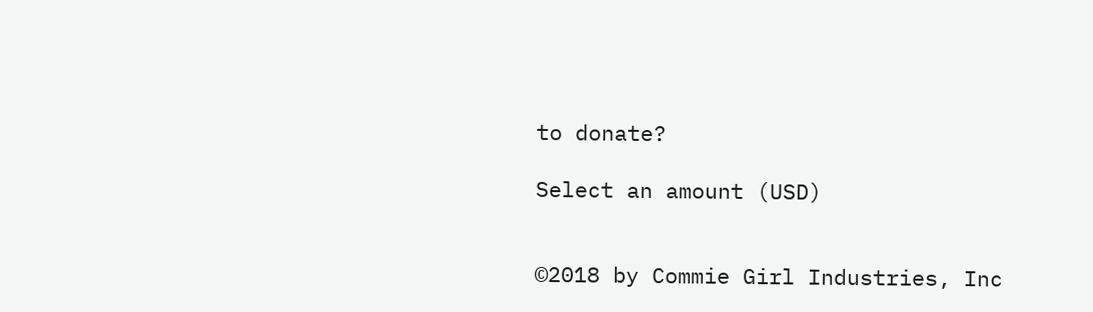to donate?

Select an amount (USD)


©2018 by Commie Girl Industries, Inc